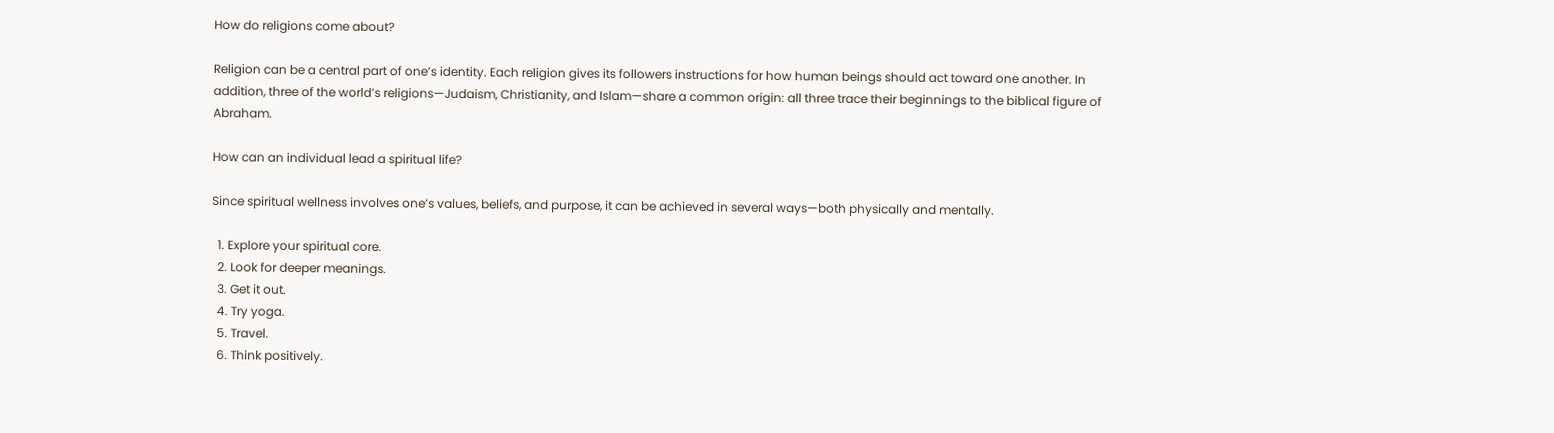How do religions come about?

Religion can be a central part of one’s identity. Each religion gives its followers instructions for how human beings should act toward one another. In addition, three of the world’s religions—Judaism, Christianity, and Islam—share a common origin: all three trace their beginnings to the biblical figure of Abraham.

How can an individual lead a spiritual life?

Since spiritual wellness involves one’s values, beliefs, and purpose, it can be achieved in several ways—both physically and mentally.

  1. Explore your spiritual core.
  2. Look for deeper meanings.
  3. Get it out.
  4. Try yoga.
  5. Travel.
  6. Think positively.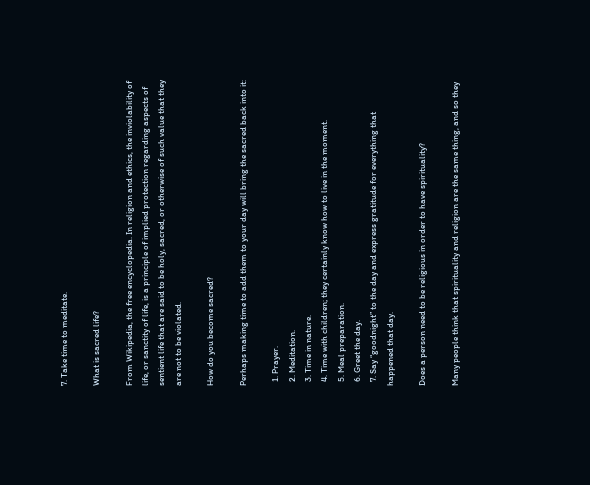7. Take time to meditate.

What is sacred life?

From Wikipedia, the free encyclopedia. In religion and ethics, the inviolability of life, or sanctity of life, is a principle of implied protection regarding aspects of sentient life that are said to be holy, sacred, or otherwise of such value that they are not to be violated.

How do you become sacred?

Perhaps making time to add them to your day will bring the sacred back into it:

  1. Prayer.
  2. Meditation.
  3. Time in nature.
  4. Time with children; they certainly know how to live in the moment.
  5. Meal preparation.
  6. Greet the day.
  7. Say “goodnight” to the day and express gratitude for everything that happened that day.

Does a person need to be religious in order to have spirituality?

Many people think that spirituality and religion are the same thing, and so they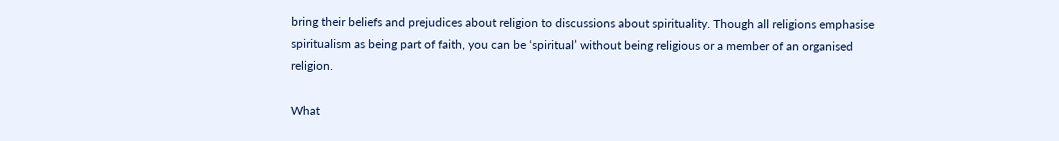bring their beliefs and prejudices about religion to discussions about spirituality. Though all religions emphasise spiritualism as being part of faith, you can be ‘spiritual’ without being religious or a member of an organised religion.

What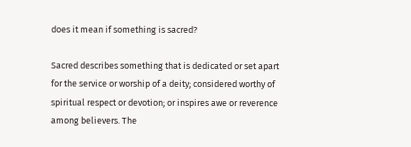does it mean if something is sacred?

Sacred describes something that is dedicated or set apart for the service or worship of a deity; considered worthy of spiritual respect or devotion; or inspires awe or reverence among believers. The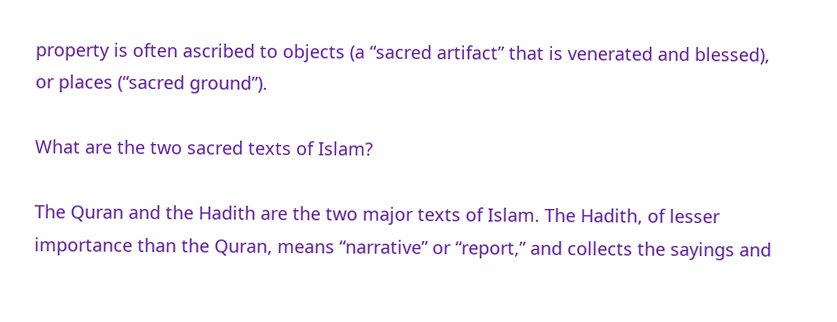property is often ascribed to objects (a “sacred artifact” that is venerated and blessed), or places (“sacred ground”).

What are the two sacred texts of Islam?

The Quran and the Hadith are the two major texts of Islam. The Hadith, of lesser importance than the Quran, means “narrative” or “report,” and collects the sayings and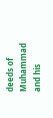deeds of Muhammad and his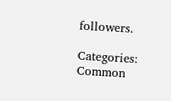followers.

Categories: Common